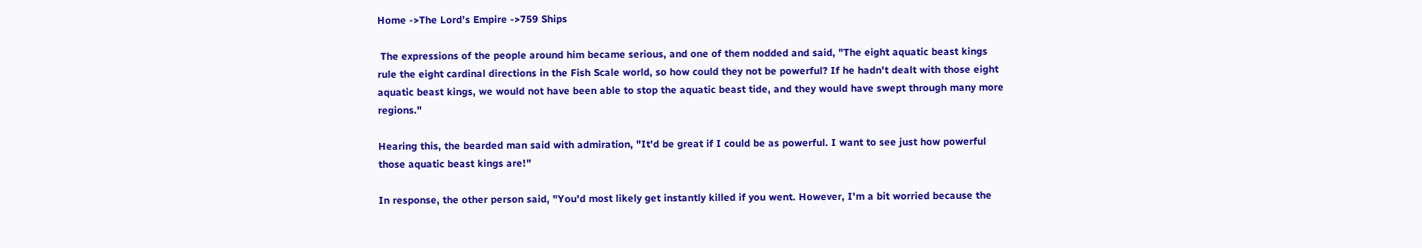Home ->The Lord’s Empire ->759 Ships

 The expressions of the people around him became serious, and one of them nodded and said, "The eight aquatic beast kings rule the eight cardinal directions in the Fish Scale world, so how could they not be powerful? If he hadn't dealt with those eight aquatic beast kings, we would not have been able to stop the aquatic beast tide, and they would have swept through many more regions."

Hearing this, the bearded man said with admiration, "It'd be great if I could be as powerful. I want to see just how powerful those aquatic beast kings are!"

In response, the other person said, "You'd most likely get instantly killed if you went. However, I'm a bit worried because the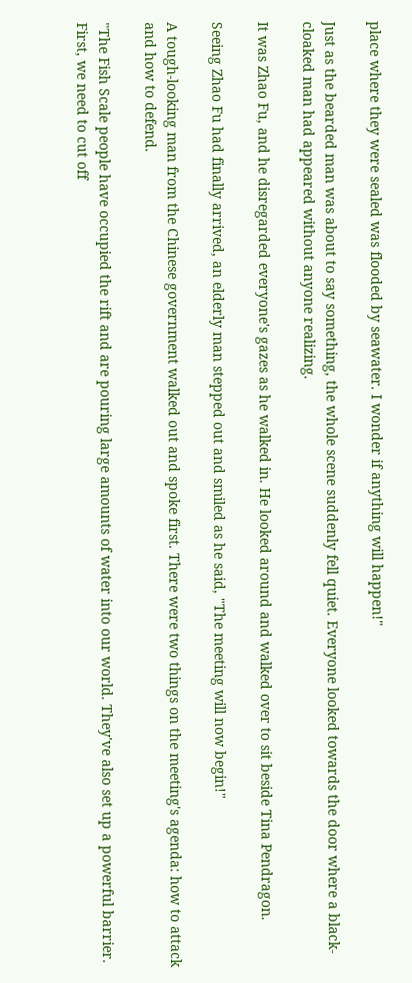place where they were sealed was flooded by seawater. I wonder if anything will happen!"

Just as the bearded man was about to say something, the whole scene suddenly fell quiet. Everyone looked towards the door where a black-cloaked man had appeared without anyone realizing.

It was Zhao Fu, and he disregarded everyone's gazes as he walked in. He looked around and walked over to sit beside Tina Pendragon.

Seeing Zhao Fu had finally arrived, an elderly man stepped out and smiled as he said, "The meeting will now begin!"

A tough-looking man from the Chinese government walked out and spoke first. There were two things on the meeting's agenda: how to attack and how to defend.

"The Fish Scale people have occupied the rift and are pouring large amounts of water into our world. They've also set up a powerful barrier. First, we need to cut off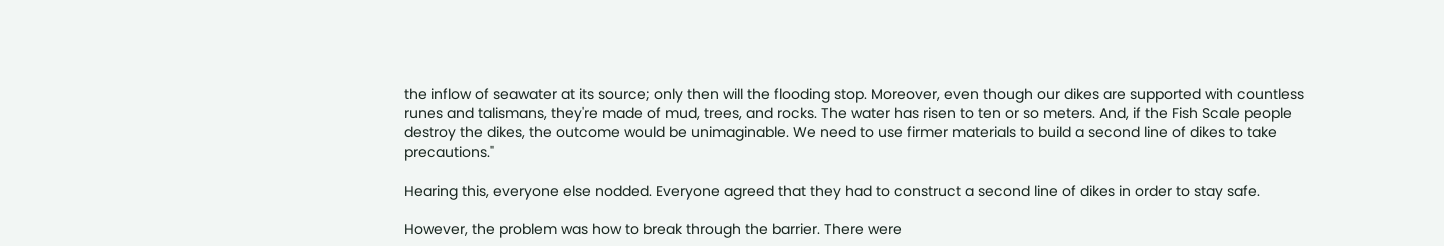the inflow of seawater at its source; only then will the flooding stop. Moreover, even though our dikes are supported with countless runes and talismans, they're made of mud, trees, and rocks. The water has risen to ten or so meters. And, if the Fish Scale people destroy the dikes, the outcome would be unimaginable. We need to use firmer materials to build a second line of dikes to take precautions."

Hearing this, everyone else nodded. Everyone agreed that they had to construct a second line of dikes in order to stay safe.

However, the problem was how to break through the barrier. There were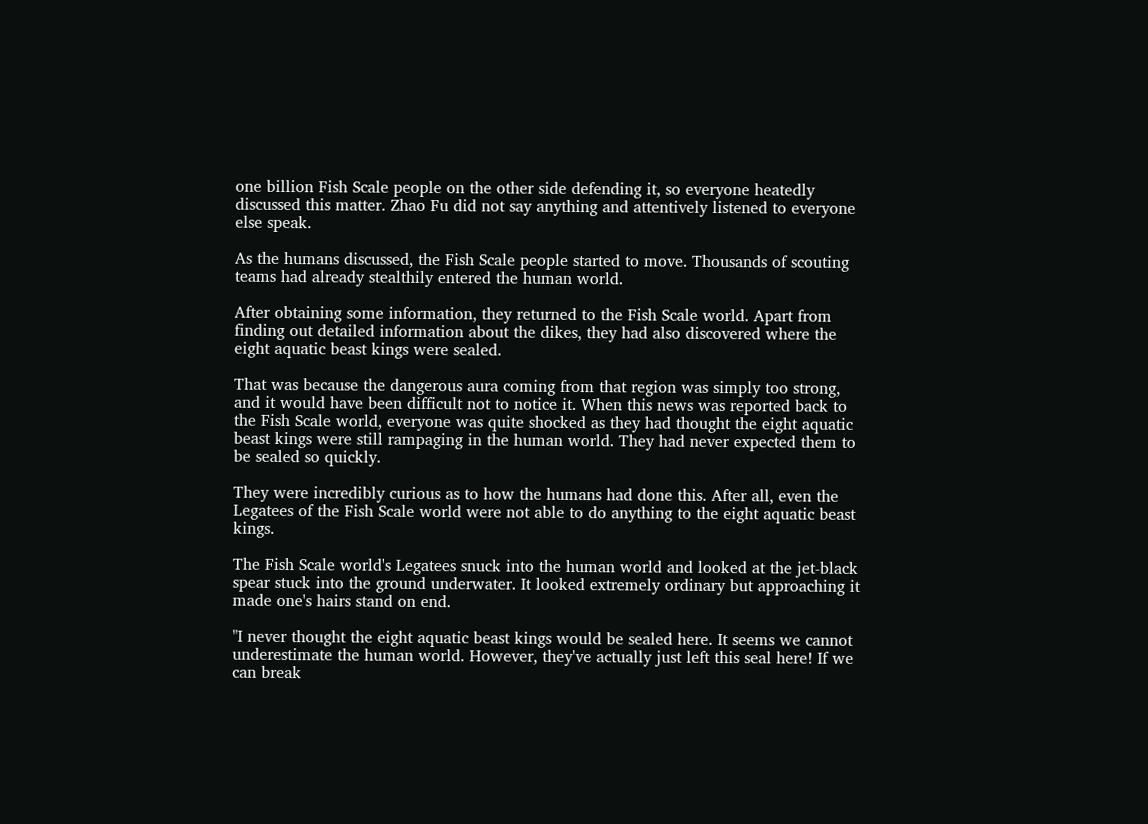one billion Fish Scale people on the other side defending it, so everyone heatedly discussed this matter. Zhao Fu did not say anything and attentively listened to everyone else speak.

As the humans discussed, the Fish Scale people started to move. Thousands of scouting teams had already stealthily entered the human world.

After obtaining some information, they returned to the Fish Scale world. Apart from finding out detailed information about the dikes, they had also discovered where the eight aquatic beast kings were sealed.

That was because the dangerous aura coming from that region was simply too strong, and it would have been difficult not to notice it. When this news was reported back to the Fish Scale world, everyone was quite shocked as they had thought the eight aquatic beast kings were still rampaging in the human world. They had never expected them to be sealed so quickly.

They were incredibly curious as to how the humans had done this. After all, even the Legatees of the Fish Scale world were not able to do anything to the eight aquatic beast kings.

The Fish Scale world's Legatees snuck into the human world and looked at the jet-black spear stuck into the ground underwater. It looked extremely ordinary but approaching it made one's hairs stand on end.

"I never thought the eight aquatic beast kings would be sealed here. It seems we cannot underestimate the human world. However, they've actually just left this seal here! If we can break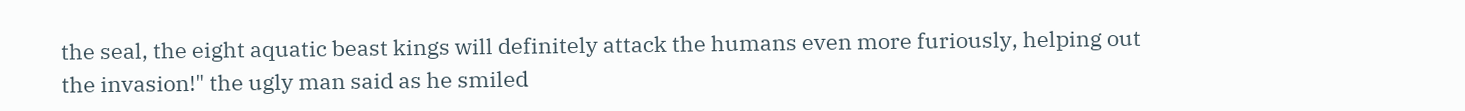the seal, the eight aquatic beast kings will definitely attack the humans even more furiously, helping out the invasion!" the ugly man said as he smiled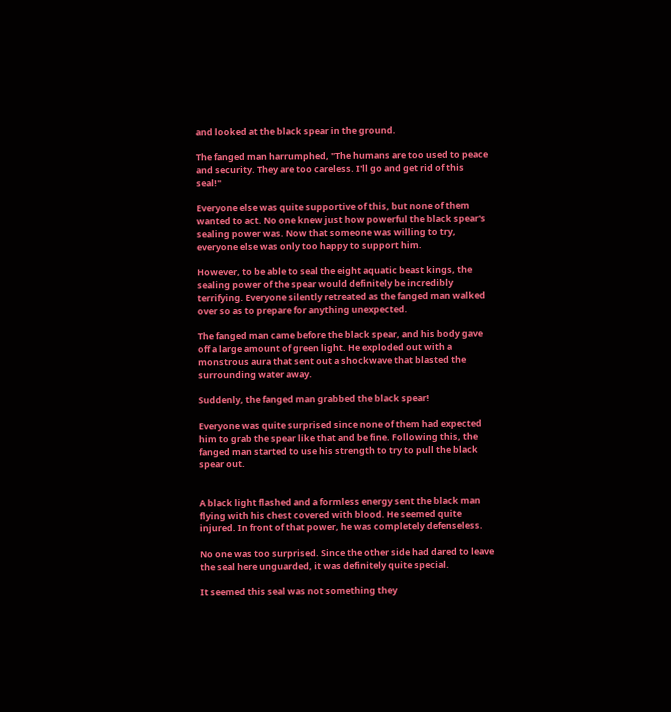and looked at the black spear in the ground.

The fanged man harrumphed, "The humans are too used to peace and security. They are too careless. I'll go and get rid of this seal!"

Everyone else was quite supportive of this, but none of them wanted to act. No one knew just how powerful the black spear's sealing power was. Now that someone was willing to try, everyone else was only too happy to support him.

However, to be able to seal the eight aquatic beast kings, the sealing power of the spear would definitely be incredibly terrifying. Everyone silently retreated as the fanged man walked over so as to prepare for anything unexpected.

The fanged man came before the black spear, and his body gave off a large amount of green light. He exploded out with a monstrous aura that sent out a shockwave that blasted the surrounding water away.

Suddenly, the fanged man grabbed the black spear!

Everyone was quite surprised since none of them had expected him to grab the spear like that and be fine. Following this, the fanged man started to use his strength to try to pull the black spear out.


A black light flashed and a formless energy sent the black man flying with his chest covered with blood. He seemed quite injured. In front of that power, he was completely defenseless.

No one was too surprised. Since the other side had dared to leave the seal here unguarded, it was definitely quite special.

It seemed this seal was not something they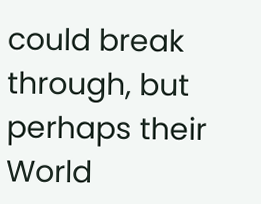could break through, but perhaps their World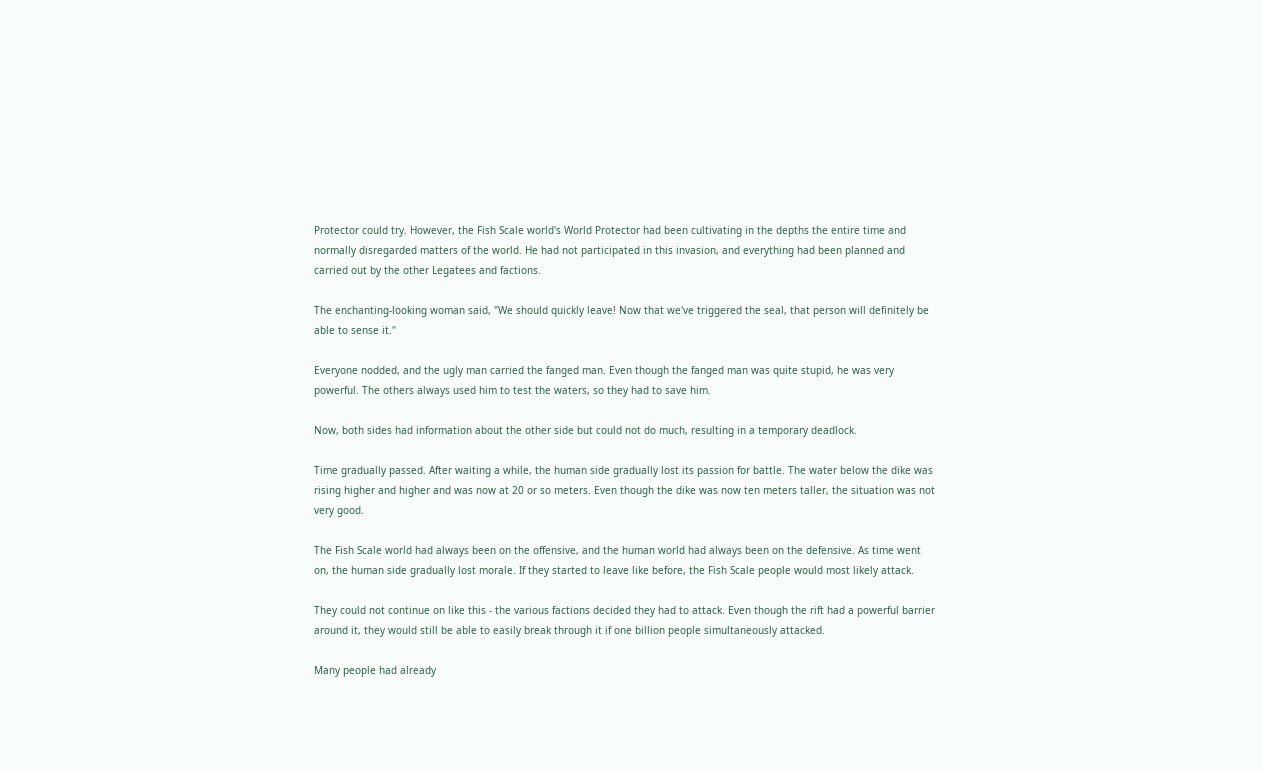Protector could try. However, the Fish Scale world's World Protector had been cultivating in the depths the entire time and normally disregarded matters of the world. He had not participated in this invasion, and everything had been planned and carried out by the other Legatees and factions.

The enchanting-looking woman said, "We should quickly leave! Now that we've triggered the seal, that person will definitely be able to sense it."

Everyone nodded, and the ugly man carried the fanged man. Even though the fanged man was quite stupid, he was very powerful. The others always used him to test the waters, so they had to save him.

Now, both sides had information about the other side but could not do much, resulting in a temporary deadlock.

Time gradually passed. After waiting a while, the human side gradually lost its passion for battle. The water below the dike was rising higher and higher and was now at 20 or so meters. Even though the dike was now ten meters taller, the situation was not very good.

The Fish Scale world had always been on the offensive, and the human world had always been on the defensive. As time went on, the human side gradually lost morale. If they started to leave like before, the Fish Scale people would most likely attack.

They could not continue on like this - the various factions decided they had to attack. Even though the rift had a powerful barrier around it, they would still be able to easily break through it if one billion people simultaneously attacked.

Many people had already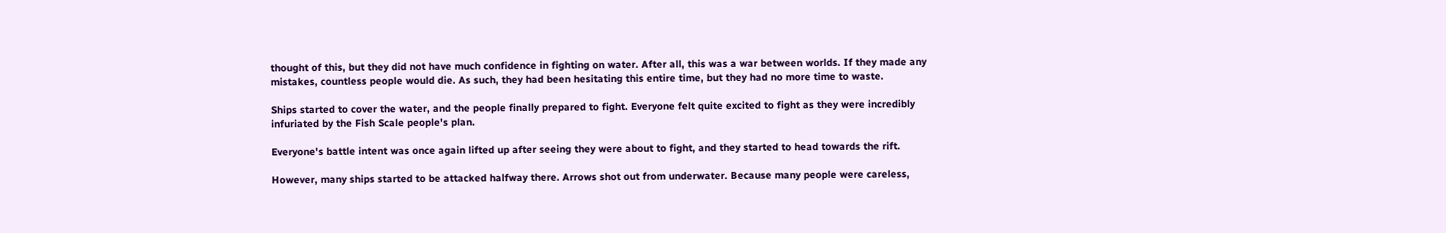thought of this, but they did not have much confidence in fighting on water. After all, this was a war between worlds. If they made any mistakes, countless people would die. As such, they had been hesitating this entire time, but they had no more time to waste.

Ships started to cover the water, and the people finally prepared to fight. Everyone felt quite excited to fight as they were incredibly infuriated by the Fish Scale people's plan.

Everyone's battle intent was once again lifted up after seeing they were about to fight, and they started to head towards the rift.

However, many ships started to be attacked halfway there. Arrows shot out from underwater. Because many people were careless,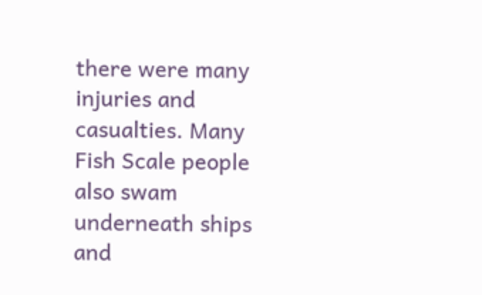there were many injuries and casualties. Many Fish Scale people also swam underneath ships and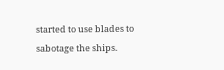started to use blades to sabotage the ships.